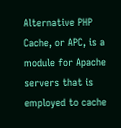Alternative PHP Cache, or APC, is a module for Apache servers that is employed to cache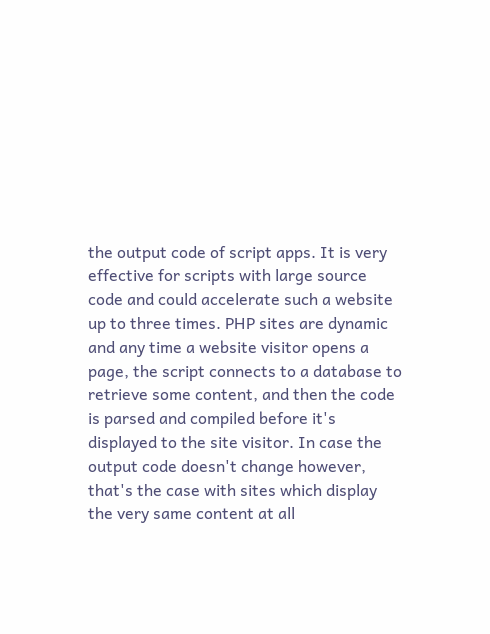the output code of script apps. It is very effective for scripts with large source code and could accelerate such a website up to three times. PHP sites are dynamic and any time a website visitor opens a page, the script connects to a database to retrieve some content, and then the code is parsed and compiled before it's displayed to the site visitor. In case the output code doesn't change however, that's the case with sites which display the very same content at all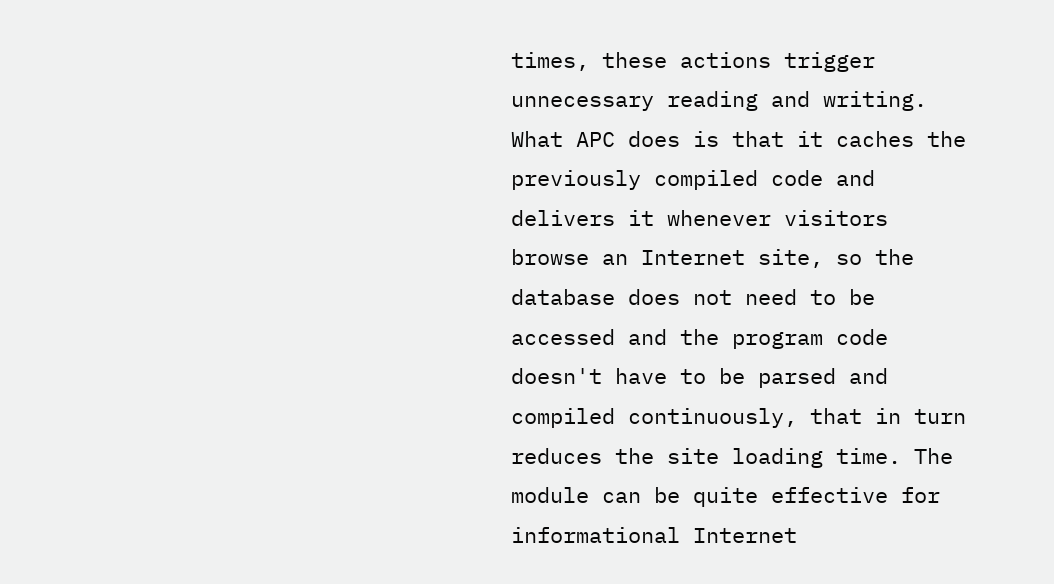times, these actions trigger unnecessary reading and writing. What APC does is that it caches the previously compiled code and delivers it whenever visitors browse an Internet site, so the database does not need to be accessed and the program code doesn't have to be parsed and compiled continuously, that in turn reduces the site loading time. The module can be quite effective for informational Internet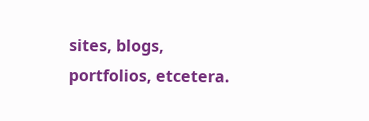sites, blogs, portfolios, etcetera.